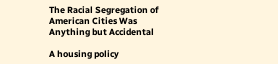The Racial Segregation of American Cities Was Anything but Accidental

A housing policy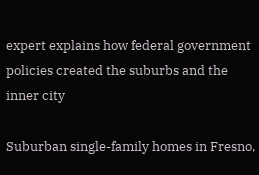expert explains how federal government policies created the suburbs and the inner city

Suburban single-family homes in Fresno,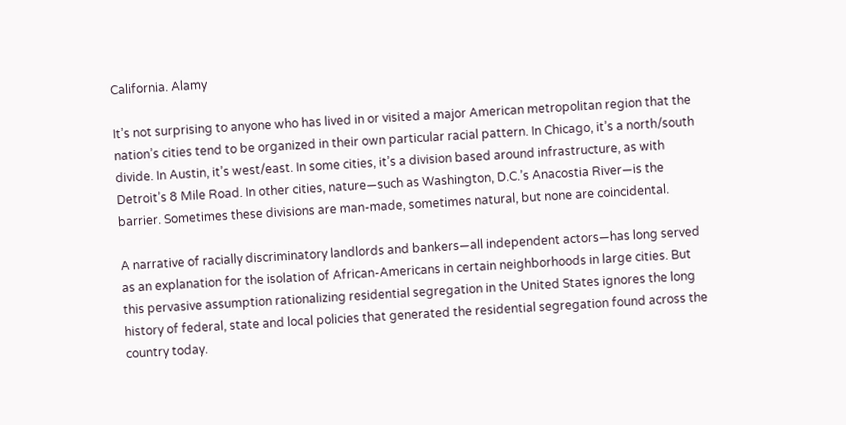California. Alamy

It’s not surprising to anyone who has lived in or visited a major American metropolitan region that the nation’s cities tend to be organized in their own particular racial pattern. In Chicago, it’s a north/south divide. In Austin, it’s west/east. In some cities, it’s a division based around infrastructure, as with Detroit’s 8 Mile Road. In other cities, nature—such as Washington, D.C.’s Anacostia River—is the barrier. Sometimes these divisions are man-made, sometimes natural, but none are coincidental.

A narrative of racially discriminatory landlords and bankers—all independent actors—has long served as an explanation for the isolation of African-Americans in certain neighborhoods in large cities. But this pervasive assumption rationalizing residential segregation in the United States ignores the long history of federal, state and local policies that generated the residential segregation found across the country today.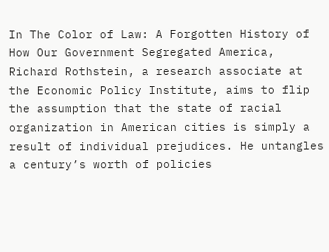In The Color of Law: A Forgotten History of How Our Government Segregated America, Richard Rothstein, a research associate at the Economic Policy Institute, aims to flip the assumption that the state of racial organization in American cities is simply a result of individual prejudices. He untangles a century’s worth of policies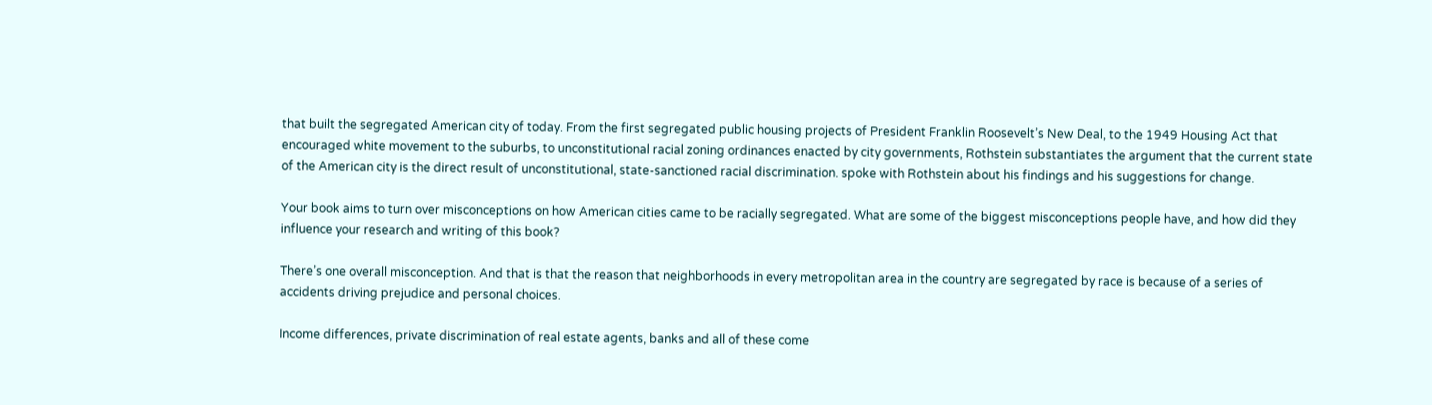that built the segregated American city of today. From the first segregated public housing projects of President Franklin Roosevelt’s New Deal, to the 1949 Housing Act that encouraged white movement to the suburbs, to unconstitutional racial zoning ordinances enacted by city governments, Rothstein substantiates the argument that the current state of the American city is the direct result of unconstitutional, state-sanctioned racial discrimination. spoke with Rothstein about his findings and his suggestions for change.

Your book aims to turn over misconceptions on how American cities came to be racially segregated. What are some of the biggest misconceptions people have, and how did they influence your research and writing of this book?

There’s one overall misconception. And that is that the reason that neighborhoods in every metropolitan area in the country are segregated by race is because of a series of accidents driving prejudice and personal choices.

Income differences, private discrimination of real estate agents, banks and all of these come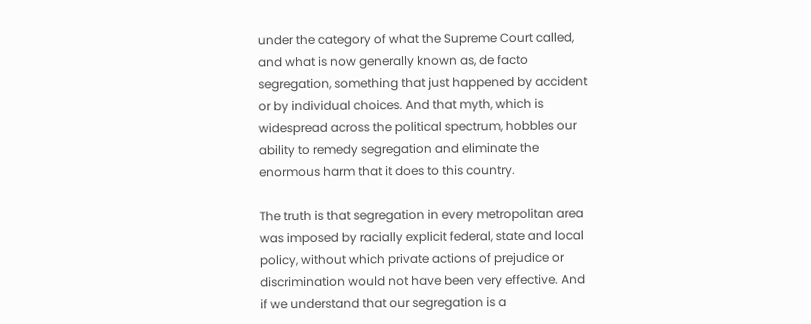under the category of what the Supreme Court called, and what is now generally known as, de facto segregation, something that just happened by accident or by individual choices. And that myth, which is widespread across the political spectrum, hobbles our ability to remedy segregation and eliminate the enormous harm that it does to this country.

The truth is that segregation in every metropolitan area was imposed by racially explicit federal, state and local policy, without which private actions of prejudice or discrimination would not have been very effective. And if we understand that our segregation is a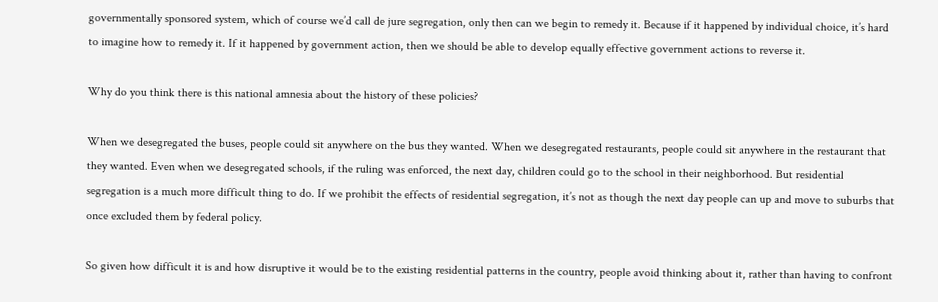governmentally sponsored system, which of course we’d call de jure segregation, only then can we begin to remedy it. Because if it happened by individual choice, it’s hard to imagine how to remedy it. If it happened by government action, then we should be able to develop equally effective government actions to reverse it.

Why do you think there is this national amnesia about the history of these policies?

When we desegregated the buses, people could sit anywhere on the bus they wanted. When we desegregated restaurants, people could sit anywhere in the restaurant that they wanted. Even when we desegregated schools, if the ruling was enforced, the next day, children could go to the school in their neighborhood. But residential segregation is a much more difficult thing to do. If we prohibit the effects of residential segregation, it’s not as though the next day people can up and move to suburbs that once excluded them by federal policy.

So given how difficult it is and how disruptive it would be to the existing residential patterns in the country, people avoid thinking about it, rather than having to confront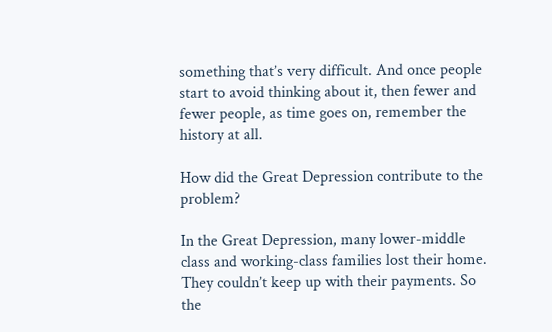something that’s very difficult. And once people start to avoid thinking about it, then fewer and fewer people, as time goes on, remember the history at all.

How did the Great Depression contribute to the problem?

In the Great Depression, many lower-middle class and working-class families lost their home. They couldn’t keep up with their payments. So the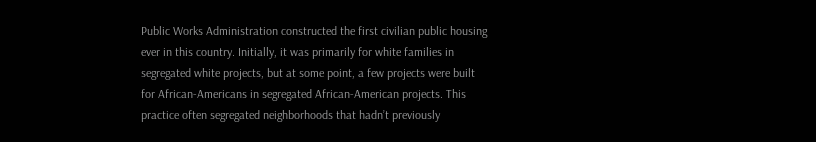Public Works Administration constructed the first civilian public housing ever in this country. Initially, it was primarily for white families in segregated white projects, but at some point, a few projects were built for African-Americans in segregated African-American projects. This practice often segregated neighborhoods that hadn’t previously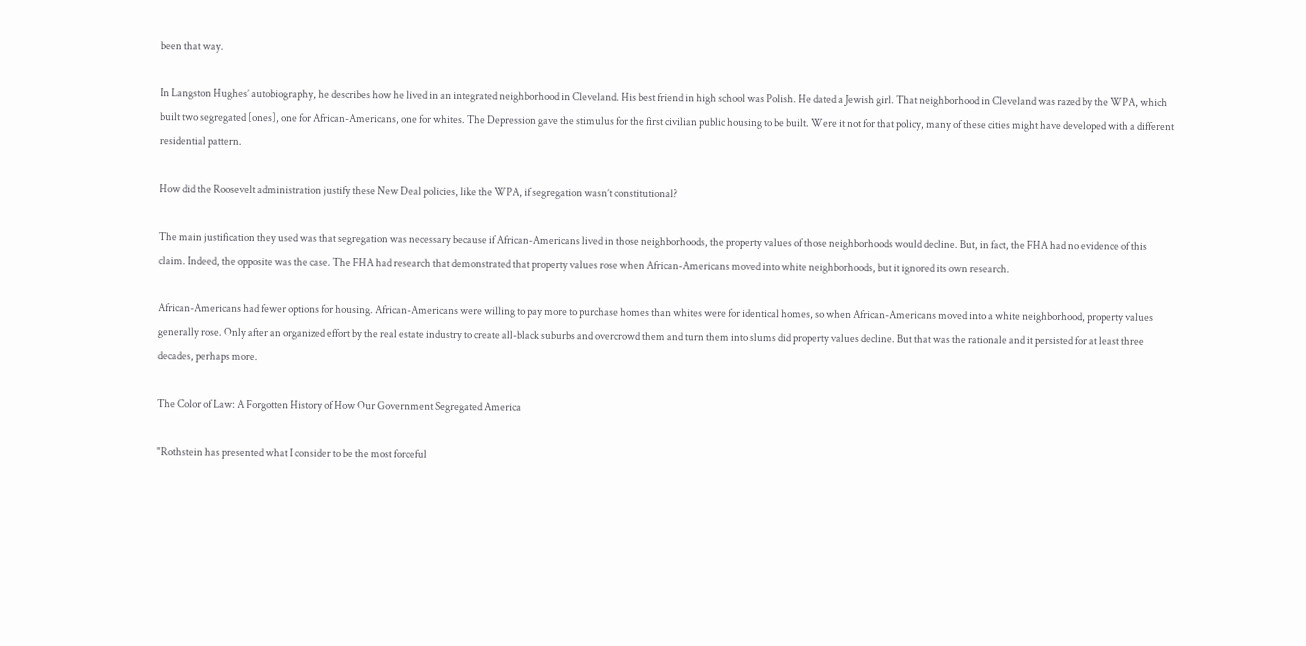been that way.

In Langston Hughes’ autobiography, he describes how he lived in an integrated neighborhood in Cleveland. His best friend in high school was Polish. He dated a Jewish girl. That neighborhood in Cleveland was razed by the WPA, which built two segregated [ones], one for African-Americans, one for whites. The Depression gave the stimulus for the first civilian public housing to be built. Were it not for that policy, many of these cities might have developed with a different residential pattern.

How did the Roosevelt administration justify these New Deal policies, like the WPA, if segregation wasn’t constitutional?

The main justification they used was that segregation was necessary because if African-Americans lived in those neighborhoods, the property values of those neighborhoods would decline. But, in fact, the FHA had no evidence of this claim. Indeed, the opposite was the case. The FHA had research that demonstrated that property values rose when African-Americans moved into white neighborhoods, but it ignored its own research.

African-Americans had fewer options for housing. African-Americans were willing to pay more to purchase homes than whites were for identical homes, so when African-Americans moved into a white neighborhood, property values generally rose. Only after an organized effort by the real estate industry to create all-black suburbs and overcrowd them and turn them into slums did property values decline. But that was the rationale and it persisted for at least three decades, perhaps more.

The Color of Law: A Forgotten History of How Our Government Segregated America

"Rothstein has presented what I consider to be the most forceful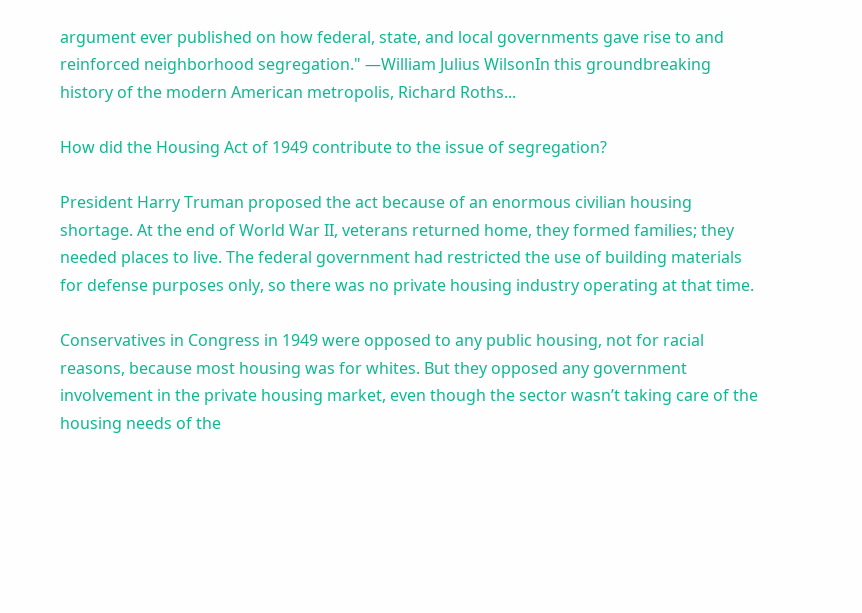argument ever published on how federal, state, and local governments gave rise to and reinforced neighborhood segregation." ―William Julius WilsonIn this groundbreaking history of the modern American metropolis, Richard Roths...

How did the Housing Act of 1949 contribute to the issue of segregation?

President Harry Truman proposed the act because of an enormous civilian housing shortage. At the end of World War II, veterans returned home, they formed families; they needed places to live. The federal government had restricted the use of building materials for defense purposes only, so there was no private housing industry operating at that time.

Conservatives in Congress in 1949 were opposed to any public housing, not for racial reasons, because most housing was for whites. But they opposed any government involvement in the private housing market, even though the sector wasn’t taking care of the housing needs of the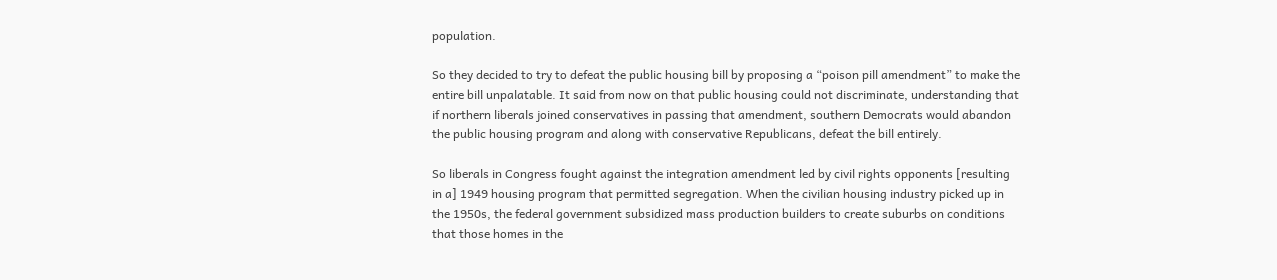population.

So they decided to try to defeat the public housing bill by proposing a “poison pill amendment” to make the entire bill unpalatable. It said from now on that public housing could not discriminate, understanding that if northern liberals joined conservatives in passing that amendment, southern Democrats would abandon the public housing program and along with conservative Republicans, defeat the bill entirely.

So liberals in Congress fought against the integration amendment led by civil rights opponents [resulting in a] 1949 housing program that permitted segregation. When the civilian housing industry picked up in the 1950s, the federal government subsidized mass production builders to create suburbs on conditions that those homes in the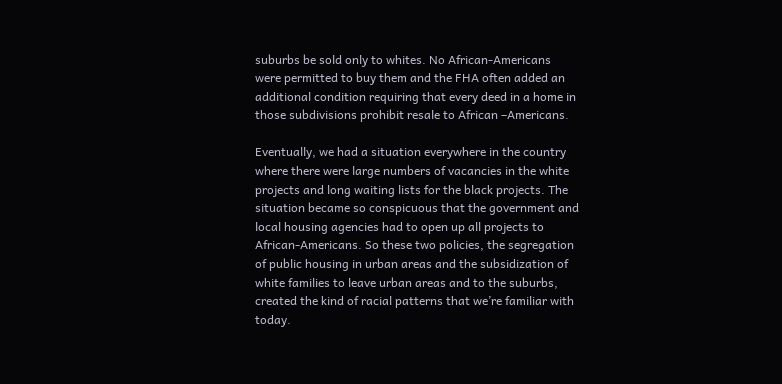suburbs be sold only to whites. No African-Americans were permitted to buy them and the FHA often added an additional condition requiring that every deed in a home in those subdivisions prohibit resale to African –Americans.

Eventually, we had a situation everywhere in the country where there were large numbers of vacancies in the white projects and long waiting lists for the black projects. The situation became so conspicuous that the government and local housing agencies had to open up all projects to African-Americans. So these two policies, the segregation of public housing in urban areas and the subsidization of white families to leave urban areas and to the suburbs, created the kind of racial patterns that we’re familiar with today.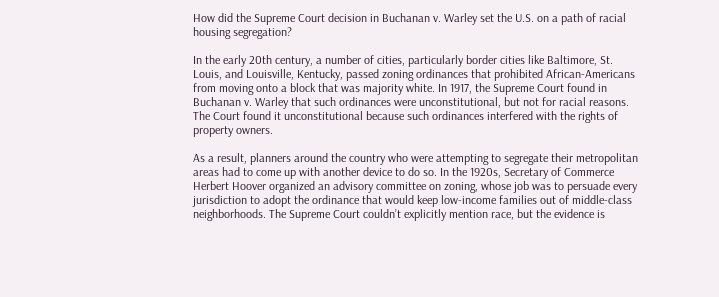How did the Supreme Court decision in Buchanan v. Warley set the U.S. on a path of racial housing segregation?

In the early 20th century, a number of cities, particularly border cities like Baltimore, St. Louis, and Louisville, Kentucky, passed zoning ordinances that prohibited African-Americans from moving onto a block that was majority white. In 1917, the Supreme Court found in Buchanan v. Warley that such ordinances were unconstitutional, but not for racial reasons. The Court found it unconstitutional because such ordinances interfered with the rights of property owners.

As a result, planners around the country who were attempting to segregate their metropolitan areas had to come up with another device to do so. In the 1920s, Secretary of Commerce Herbert Hoover organized an advisory committee on zoning, whose job was to persuade every jurisdiction to adopt the ordinance that would keep low-income families out of middle-class neighborhoods. The Supreme Court couldn’t explicitly mention race, but the evidence is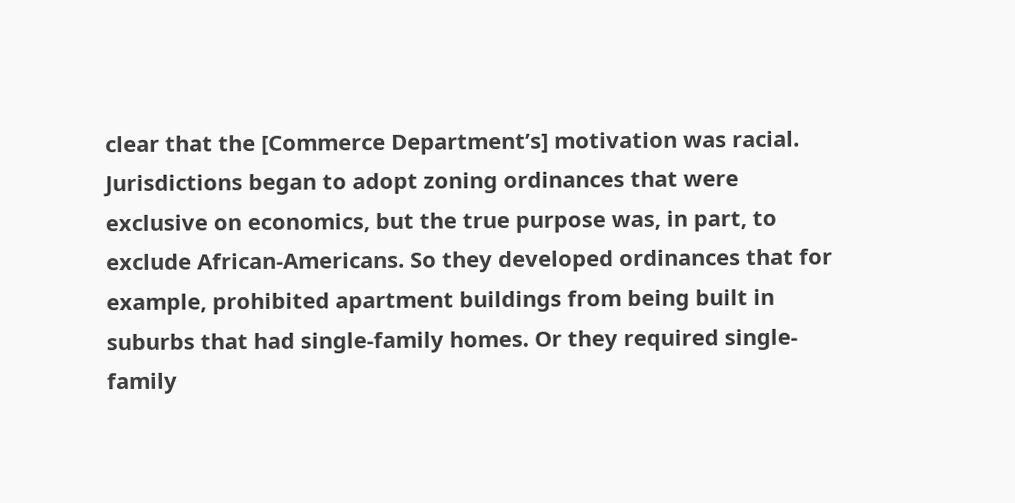clear that the [Commerce Department’s] motivation was racial. Jurisdictions began to adopt zoning ordinances that were exclusive on economics, but the true purpose was, in part, to exclude African-Americans. So they developed ordinances that for example, prohibited apartment buildings from being built in suburbs that had single-family homes. Or they required single-family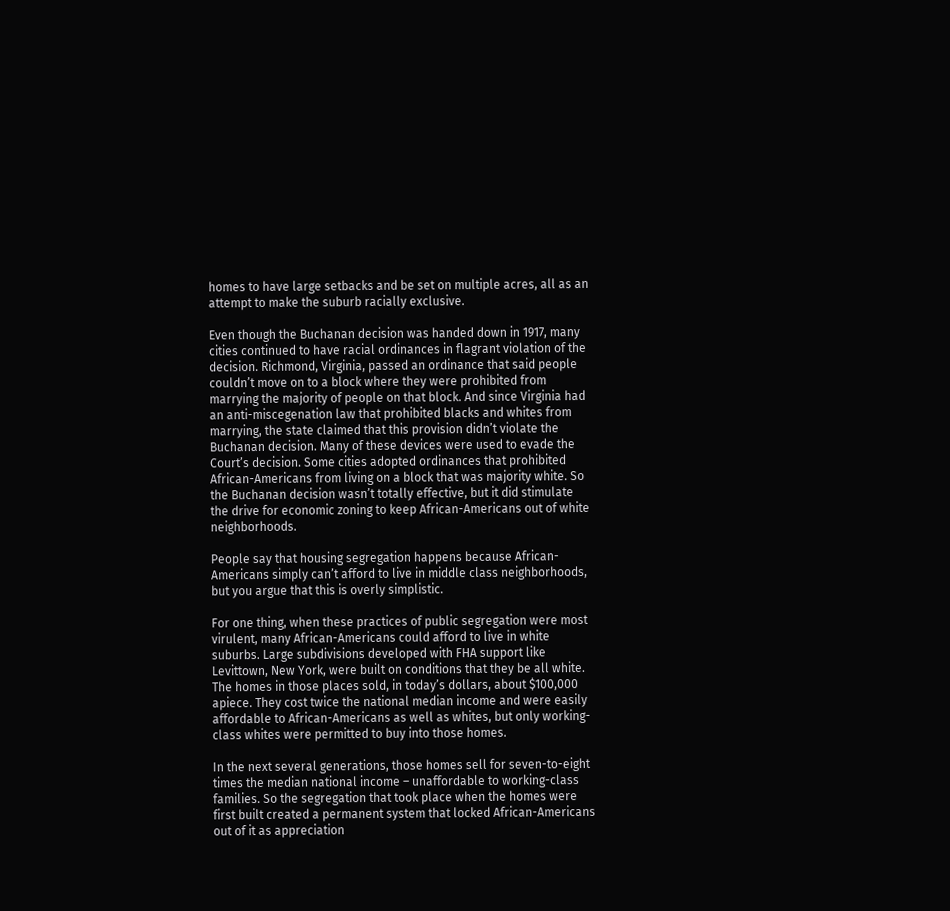homes to have large setbacks and be set on multiple acres, all as an attempt to make the suburb racially exclusive.

Even though the Buchanan decision was handed down in 1917, many cities continued to have racial ordinances in flagrant violation of the decision. Richmond, Virginia, passed an ordinance that said people couldn’t move on to a block where they were prohibited from marrying the majority of people on that block. And since Virginia had an anti-miscegenation law that prohibited blacks and whites from marrying, the state claimed that this provision didn’t violate the Buchanan decision. Many of these devices were used to evade the Court’s decision. Some cities adopted ordinances that prohibited African-Americans from living on a block that was majority white. So the Buchanan decision wasn’t totally effective, but it did stimulate the drive for economic zoning to keep African-Americans out of white neighborhoods.

People say that housing segregation happens because African-Americans simply can’t afford to live in middle class neighborhoods, but you argue that this is overly simplistic.

For one thing, when these practices of public segregation were most virulent, many African-Americans could afford to live in white suburbs. Large subdivisions developed with FHA support like Levittown, New York, were built on conditions that they be all white. The homes in those places sold, in today’s dollars, about $100,000 apiece. They cost twice the national median income and were easily affordable to African-Americans as well as whites, but only working-class whites were permitted to buy into those homes.

In the next several generations, those homes sell for seven-to-eight times the median national income – unaffordable to working-class families. So the segregation that took place when the homes were first built created a permanent system that locked African-Americans out of it as appreciation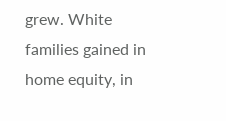grew. White families gained in home equity, in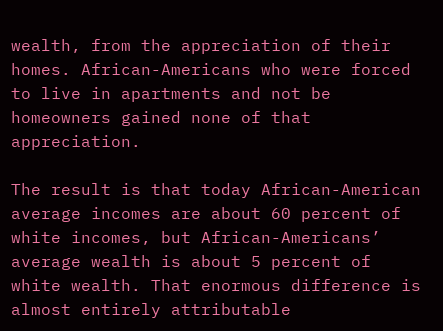wealth, from the appreciation of their homes. African-Americans who were forced to live in apartments and not be homeowners gained none of that appreciation.

The result is that today African-American average incomes are about 60 percent of white incomes, but African-Americans’ average wealth is about 5 percent of white wealth. That enormous difference is almost entirely attributable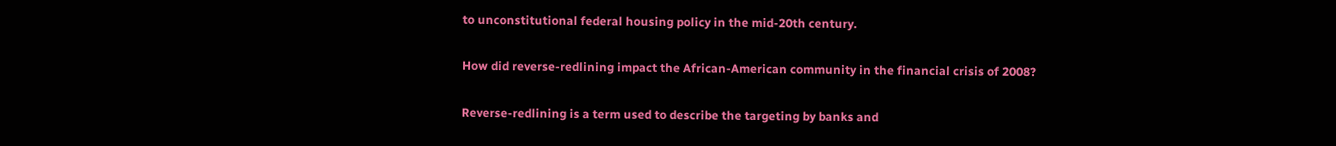to unconstitutional federal housing policy in the mid-20th century.

How did reverse-redlining impact the African-American community in the financial crisis of 2008?

Reverse-redlining is a term used to describe the targeting by banks and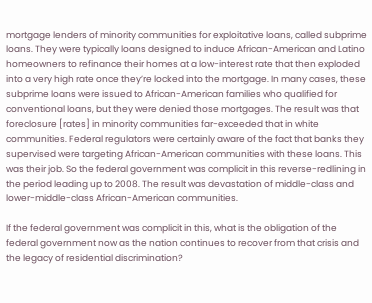mortgage lenders of minority communities for exploitative loans, called subprime loans. They were typically loans designed to induce African-American and Latino homeowners to refinance their homes at a low-interest rate that then exploded into a very high rate once they’re locked into the mortgage. In many cases, these subprime loans were issued to African-American families who qualified for conventional loans, but they were denied those mortgages. The result was that foreclosure [rates] in minority communities far-exceeded that in white communities. Federal regulators were certainly aware of the fact that banks they supervised were targeting African-American communities with these loans. This was their job. So the federal government was complicit in this reverse-redlining in the period leading up to 2008. The result was devastation of middle-class and lower-middle-class African-American communities.

If the federal government was complicit in this, what is the obligation of the federal government now as the nation continues to recover from that crisis and the legacy of residential discrimination?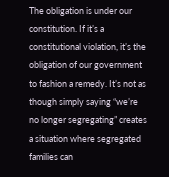The obligation is under our constitution. If it’s a constitutional violation, it’s the obligation of our government to fashion a remedy. It’s not as though simply saying “we’re no longer segregating” creates a situation where segregated families can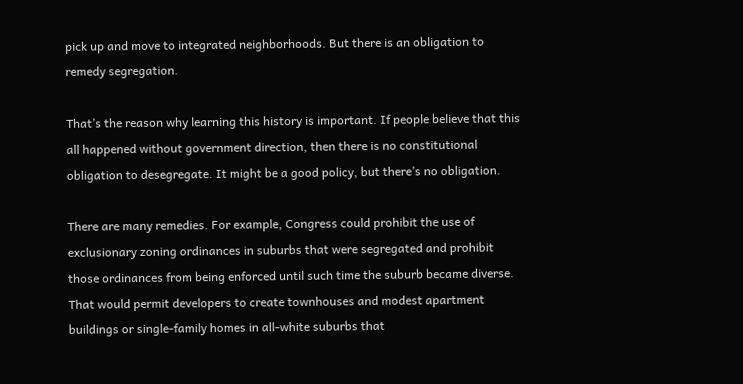pick up and move to integrated neighborhoods. But there is an obligation to remedy segregation.

That’s the reason why learning this history is important. If people believe that this all happened without government direction, then there is no constitutional obligation to desegregate. It might be a good policy, but there’s no obligation.

There are many remedies. For example, Congress could prohibit the use of exclusionary zoning ordinances in suburbs that were segregated and prohibit those ordinances from being enforced until such time the suburb became diverse. That would permit developers to create townhouses and modest apartment buildings or single-family homes in all-white suburbs that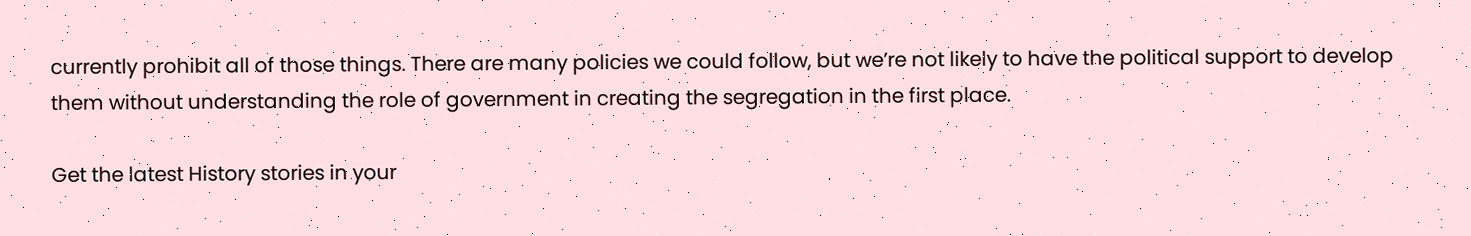currently prohibit all of those things. There are many policies we could follow, but we’re not likely to have the political support to develop them without understanding the role of government in creating the segregation in the first place.

Get the latest History stories in your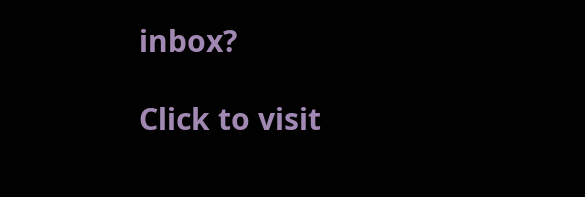inbox?

Click to visit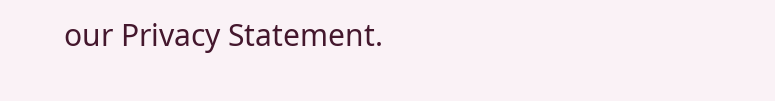our Privacy Statement.